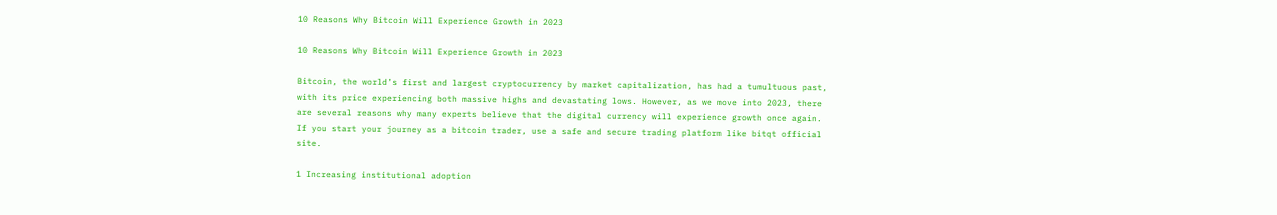10 Reasons Why Bitcoin Will Experience Growth in 2023

10 Reasons Why Bitcoin Will Experience Growth in 2023

Bitcoin, the world’s first and largest cryptocurrency by market capitalization, has had a tumultuous past, with its price experiencing both massive highs and devastating lows. However, as we move into 2023, there are several reasons why many experts believe that the digital currency will experience growth once again. If you start your journey as a bitcoin trader, use a safe and secure trading platform like bitqt official site.

1 Increasing institutional adoption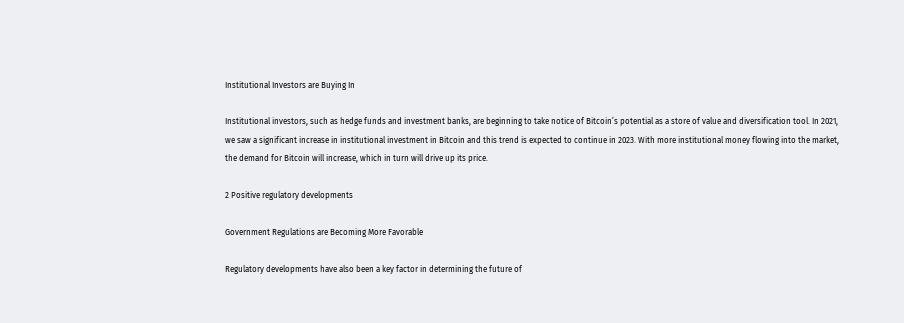Institutional Investors are Buying In

Institutional investors, such as hedge funds and investment banks, are beginning to take notice of Bitcoin’s potential as a store of value and diversification tool. In 2021, we saw a significant increase in institutional investment in Bitcoin and this trend is expected to continue in 2023. With more institutional money flowing into the market, the demand for Bitcoin will increase, which in turn will drive up its price.

2 Positive regulatory developments

Government Regulations are Becoming More Favorable

Regulatory developments have also been a key factor in determining the future of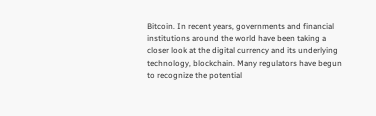Bitcoin. In recent years, governments and financial institutions around the world have been taking a closer look at the digital currency and its underlying technology, blockchain. Many regulators have begun to recognize the potential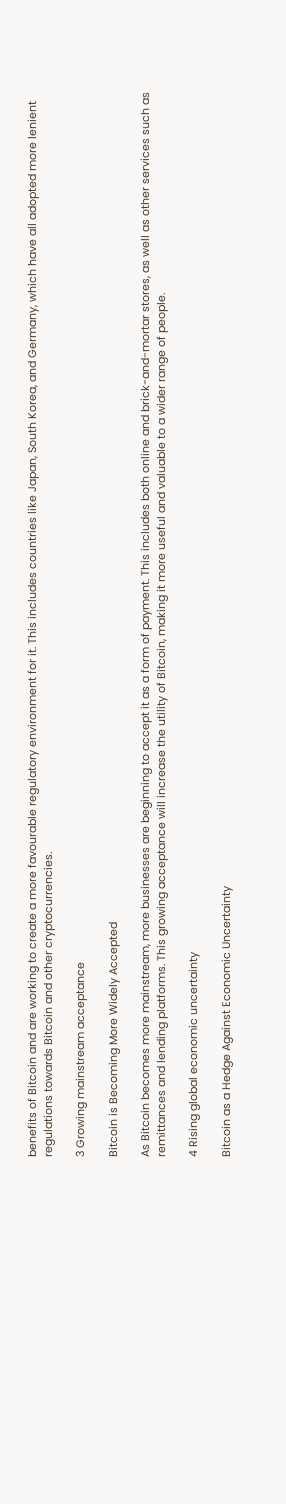benefits of Bitcoin and are working to create a more favourable regulatory environment for it. This includes countries like Japan, South Korea, and Germany, which have all adopted more lenient regulations towards Bitcoin and other cryptocurrencies.

3 Growing mainstream acceptance

Bitcoin is Becoming More Widely Accepted

As Bitcoin becomes more mainstream, more businesses are beginning to accept it as a form of payment. This includes both online and brick-and-mortar stores, as well as other services such as remittances and lending platforms. This growing acceptance will increase the utility of Bitcoin, making it more useful and valuable to a wider range of people.

4 Rising global economic uncertainty

Bitcoin as a Hedge Against Economic Uncertainty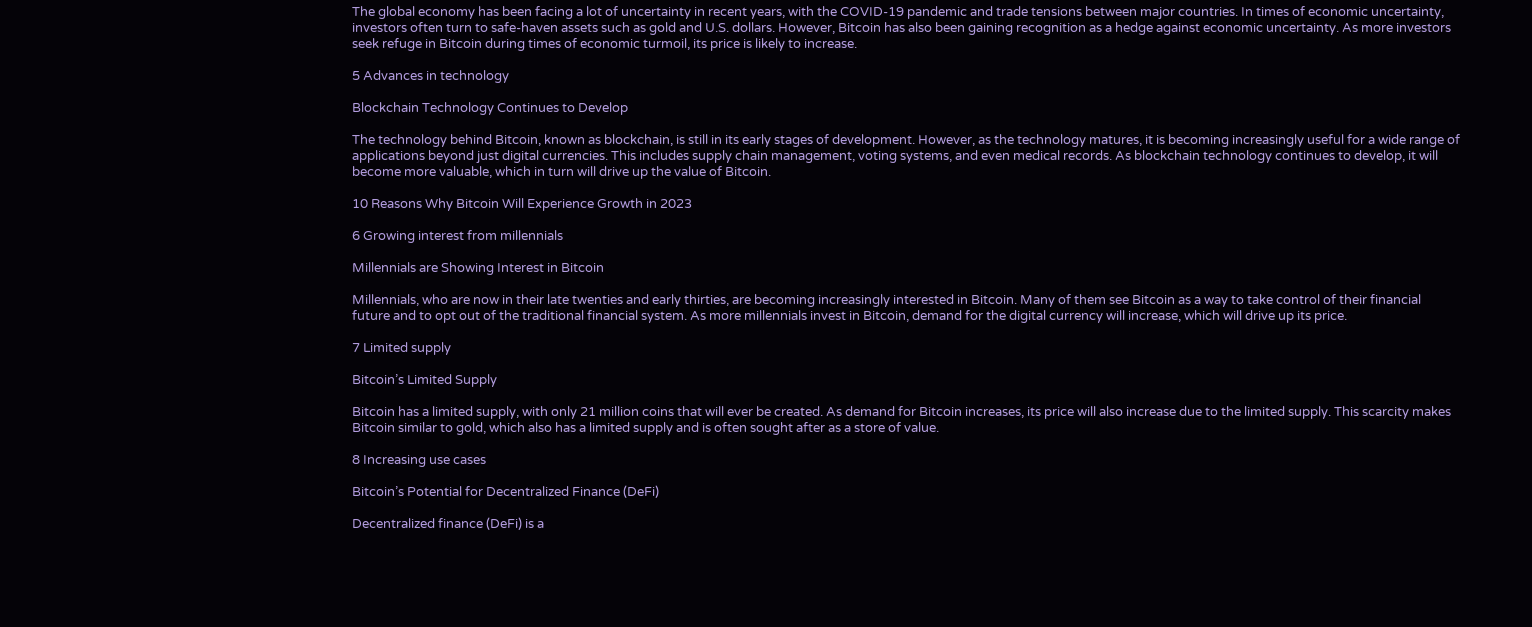The global economy has been facing a lot of uncertainty in recent years, with the COVID-19 pandemic and trade tensions between major countries. In times of economic uncertainty, investors often turn to safe-haven assets such as gold and U.S. dollars. However, Bitcoin has also been gaining recognition as a hedge against economic uncertainty. As more investors seek refuge in Bitcoin during times of economic turmoil, its price is likely to increase.

5 Advances in technology

Blockchain Technology Continues to Develop

The technology behind Bitcoin, known as blockchain, is still in its early stages of development. However, as the technology matures, it is becoming increasingly useful for a wide range of applications beyond just digital currencies. This includes supply chain management, voting systems, and even medical records. As blockchain technology continues to develop, it will become more valuable, which in turn will drive up the value of Bitcoin.

10 Reasons Why Bitcoin Will Experience Growth in 2023

6 Growing interest from millennials

Millennials are Showing Interest in Bitcoin

Millennials, who are now in their late twenties and early thirties, are becoming increasingly interested in Bitcoin. Many of them see Bitcoin as a way to take control of their financial future and to opt out of the traditional financial system. As more millennials invest in Bitcoin, demand for the digital currency will increase, which will drive up its price.

7 Limited supply

Bitcoin’s Limited Supply

Bitcoin has a limited supply, with only 21 million coins that will ever be created. As demand for Bitcoin increases, its price will also increase due to the limited supply. This scarcity makes Bitcoin similar to gold, which also has a limited supply and is often sought after as a store of value.

8 Increasing use cases

Bitcoin’s Potential for Decentralized Finance (DeFi)

Decentralized finance (DeFi) is a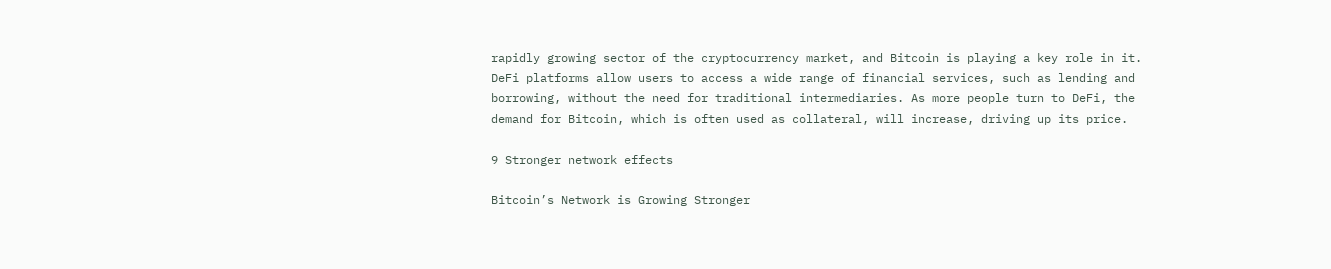rapidly growing sector of the cryptocurrency market, and Bitcoin is playing a key role in it. DeFi platforms allow users to access a wide range of financial services, such as lending and borrowing, without the need for traditional intermediaries. As more people turn to DeFi, the demand for Bitcoin, which is often used as collateral, will increase, driving up its price.

9 Stronger network effects

Bitcoin’s Network is Growing Stronger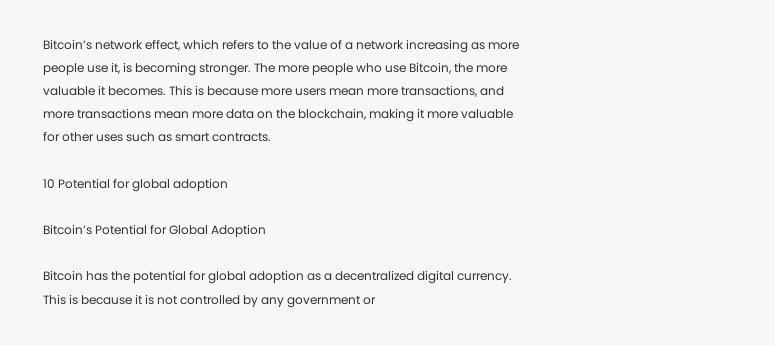Bitcoin’s network effect, which refers to the value of a network increasing as more people use it, is becoming stronger. The more people who use Bitcoin, the more valuable it becomes. This is because more users mean more transactions, and more transactions mean more data on the blockchain, making it more valuable for other uses such as smart contracts.

10 Potential for global adoption

Bitcoin’s Potential for Global Adoption

Bitcoin has the potential for global adoption as a decentralized digital currency. This is because it is not controlled by any government or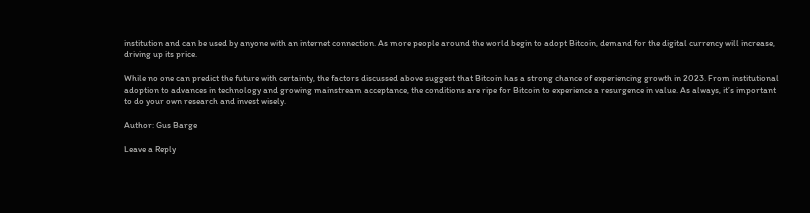institution and can be used by anyone with an internet connection. As more people around the world begin to adopt Bitcoin, demand for the digital currency will increase, driving up its price.

While no one can predict the future with certainty, the factors discussed above suggest that Bitcoin has a strong chance of experiencing growth in 2023. From institutional adoption to advances in technology and growing mainstream acceptance, the conditions are ripe for Bitcoin to experience a resurgence in value. As always, it’s important to do your own research and invest wisely.

Author: Gus Barge

Leave a Reply